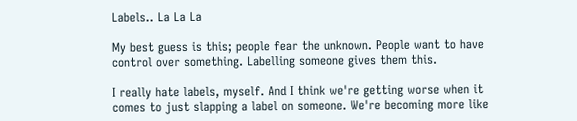Labels.. La La La

My best guess is this; people fear the unknown. People want to have control over something. Labelling someone gives them this.

I really hate labels, myself. And I think we're getting worse when it comes to just slapping a label on someone. We're becoming more like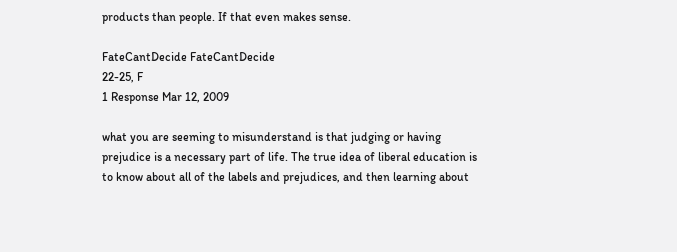products than people. If that even makes sense.

FateCantDecide FateCantDecide
22-25, F
1 Response Mar 12, 2009

what you are seeming to misunderstand is that judging or having prejudice is a necessary part of life. The true idea of liberal education is to know about all of the labels and prejudices, and then learning about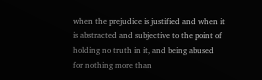when the prejudice is justified and when it is abstracted and subjective to the point of holding no truth in it, and being abused for nothing more than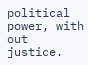political power, with out justice.